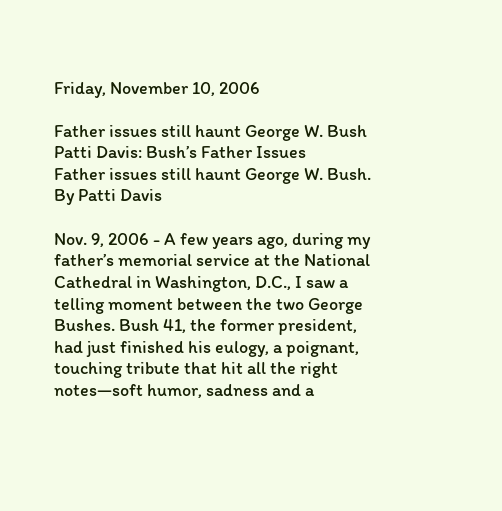Friday, November 10, 2006

Father issues still haunt George W. Bush
Patti Davis: Bush’s Father Issues
Father issues still haunt George W. Bush.
By Patti Davis

Nov. 9, 2006 - A few years ago, during my father’s memorial service at the National Cathedral in Washington, D.C., I saw a telling moment between the two George Bushes. Bush 41, the former president, had just finished his eulogy, a poignant, touching tribute that hit all the right notes—soft humor, sadness and a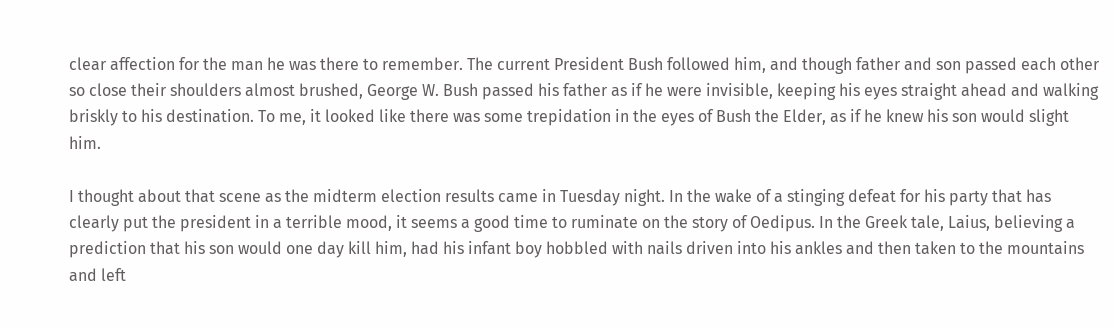clear affection for the man he was there to remember. The current President Bush followed him, and though father and son passed each other so close their shoulders almost brushed, George W. Bush passed his father as if he were invisible, keeping his eyes straight ahead and walking briskly to his destination. To me, it looked like there was some trepidation in the eyes of Bush the Elder, as if he knew his son would slight him.

I thought about that scene as the midterm election results came in Tuesday night. In the wake of a stinging defeat for his party that has clearly put the president in a terrible mood, it seems a good time to ruminate on the story of Oedipus. In the Greek tale, Laius, believing a prediction that his son would one day kill him, had his infant boy hobbled with nails driven into his ankles and then taken to the mountains and left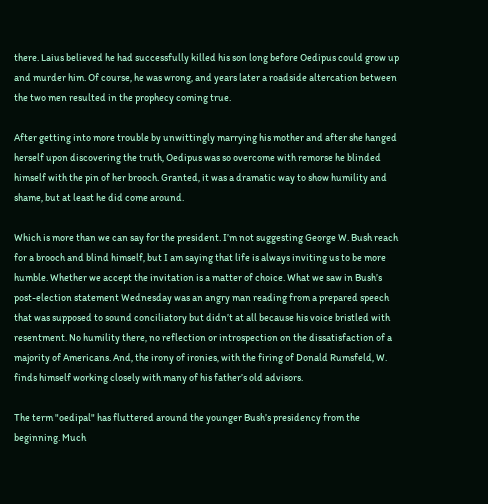there. Laius believed he had successfully killed his son long before Oedipus could grow up and murder him. Of course, he was wrong, and years later a roadside altercation between the two men resulted in the prophecy coming true.

After getting into more trouble by unwittingly marrying his mother and after she hanged herself upon discovering the truth, Oedipus was so overcome with remorse he blinded himself with the pin of her brooch. Granted, it was a dramatic way to show humility and shame, but at least he did come around.

Which is more than we can say for the president. I’m not suggesting George W. Bush reach for a brooch and blind himself, but I am saying that life is always inviting us to be more humble. Whether we accept the invitation is a matter of choice. What we saw in Bush’s post-election statement Wednesday was an angry man reading from a prepared speech that was supposed to sound conciliatory but didn’t at all because his voice bristled with resentment. No humility there, no reflection or introspection on the dissatisfaction of a majority of Americans. And, the irony of ironies, with the firing of Donald Rumsfeld, W. finds himself working closely with many of his father’s old advisors.

The term "oedipal" has fluttered around the younger Bush’s presidency from the beginning. Much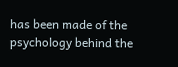has been made of the psychology behind the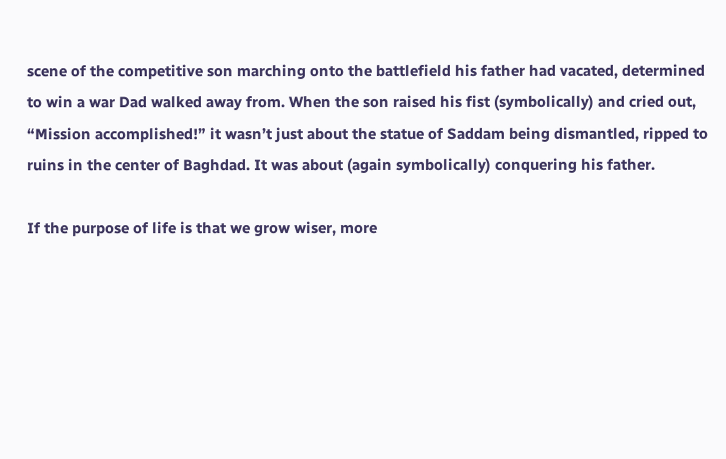scene of the competitive son marching onto the battlefield his father had vacated, determined to win a war Dad walked away from. When the son raised his fist (symbolically) and cried out, “Mission accomplished!” it wasn’t just about the statue of Saddam being dismantled, ripped to ruins in the center of Baghdad. It was about (again symbolically) conquering his father.

If the purpose of life is that we grow wiser, more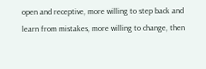open and receptive, more willing to step back and learn from mistakes, more willing to change, then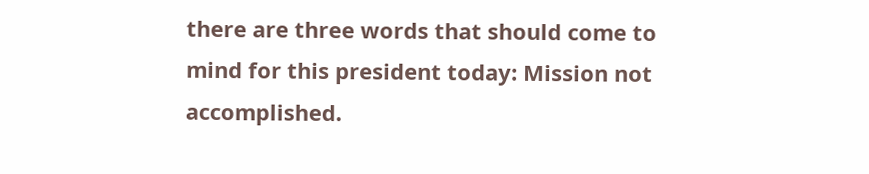there are three words that should come to mind for this president today: Mission not accomplished.